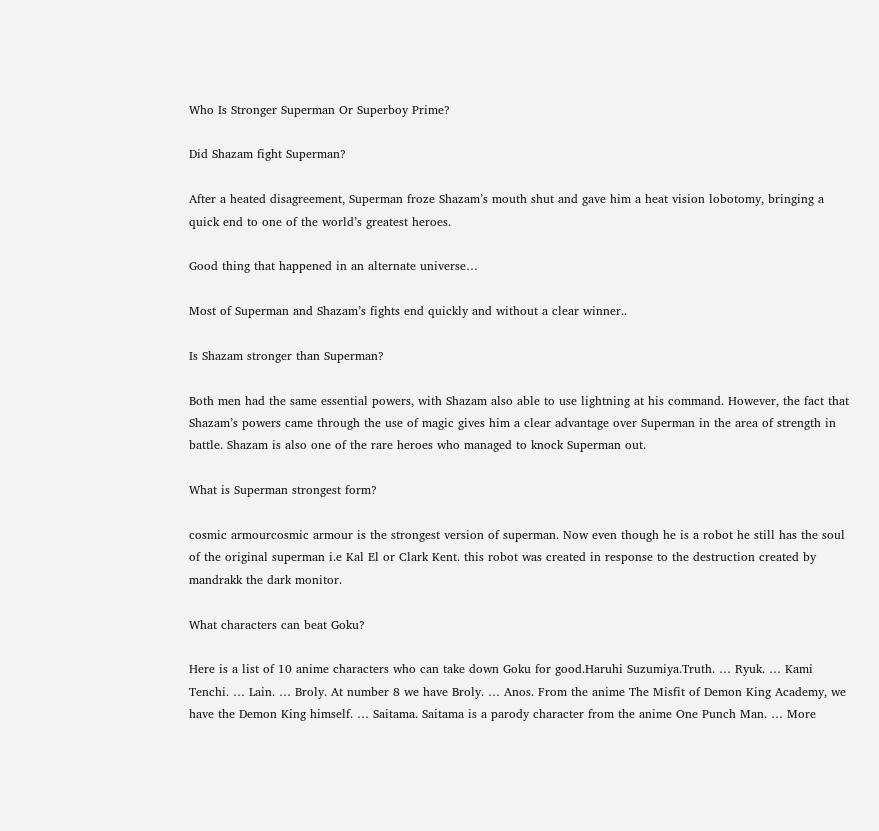Who Is Stronger Superman Or Superboy Prime?

Did Shazam fight Superman?

After a heated disagreement, Superman froze Shazam’s mouth shut and gave him a heat vision lobotomy, bringing a quick end to one of the world’s greatest heroes.

Good thing that happened in an alternate universe…

Most of Superman and Shazam’s fights end quickly and without a clear winner..

Is Shazam stronger than Superman?

Both men had the same essential powers, with Shazam also able to use lightning at his command. However, the fact that Shazam’s powers came through the use of magic gives him a clear advantage over Superman in the area of strength in battle. Shazam is also one of the rare heroes who managed to knock Superman out.

What is Superman strongest form?

cosmic armourcosmic armour is the strongest version of superman. Now even though he is a robot he still has the soul of the original superman i.e Kal El or Clark Kent. this robot was created in response to the destruction created by mandrakk the dark monitor.

What characters can beat Goku?

Here is a list of 10 anime characters who can take down Goku for good.Haruhi Suzumiya.Truth. … Ryuk. … Kami Tenchi. … Lain. … Broly. At number 8 we have Broly. … Anos. From the anime The Misfit of Demon King Academy, we have the Demon King himself. … Saitama. Saitama is a parody character from the anime One Punch Man. … More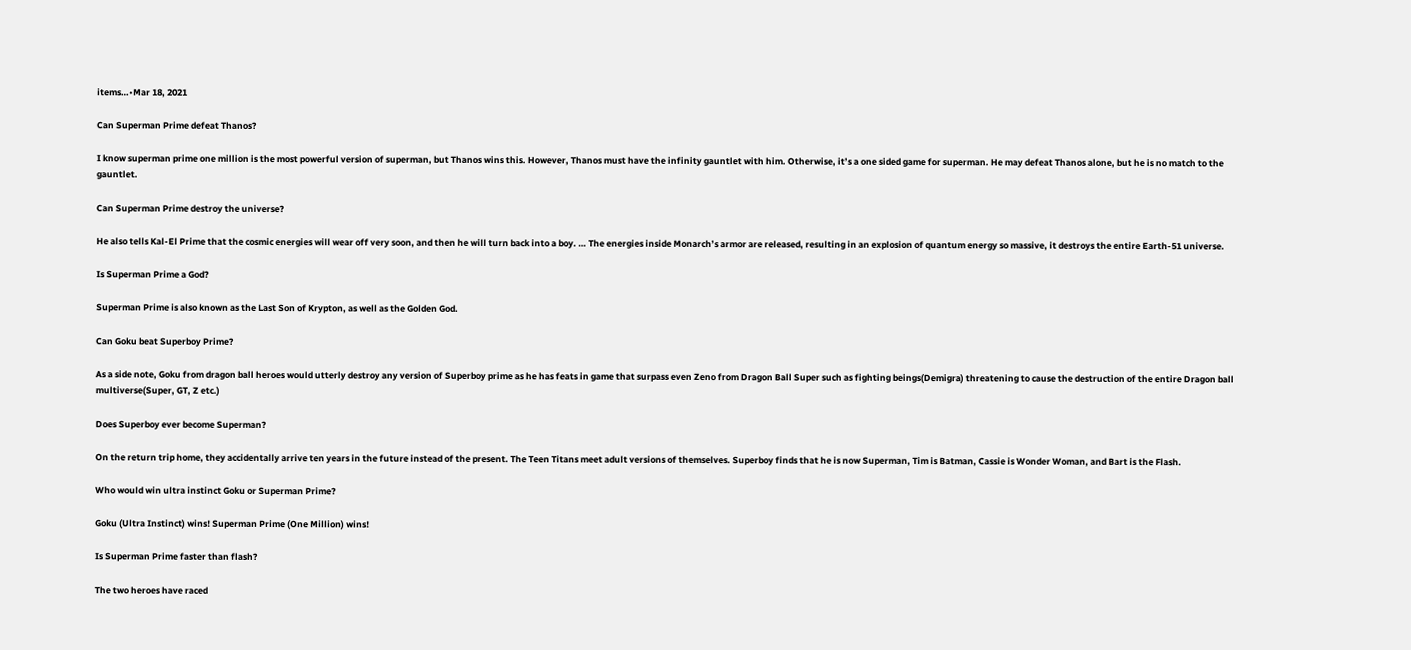items…•Mar 18, 2021

Can Superman Prime defeat Thanos?

I know superman prime one million is the most powerful version of superman, but Thanos wins this. However, Thanos must have the infinity gauntlet with him. Otherwise, it’s a one sided game for superman. He may defeat Thanos alone, but he is no match to the gauntlet.

Can Superman Prime destroy the universe?

He also tells Kal-El Prime that the cosmic energies will wear off very soon, and then he will turn back into a boy. … The energies inside Monarch’s armor are released, resulting in an explosion of quantum energy so massive, it destroys the entire Earth-51 universe.

Is Superman Prime a God?

Superman Prime is also known as the Last Son of Krypton, as well as the Golden God.

Can Goku beat Superboy Prime?

As a side note, Goku from dragon ball heroes would utterly destroy any version of Superboy prime as he has feats in game that surpass even Zeno from Dragon Ball Super such as fighting beings(Demigra) threatening to cause the destruction of the entire Dragon ball multiverse(Super, GT, Z etc.)

Does Superboy ever become Superman?

On the return trip home, they accidentally arrive ten years in the future instead of the present. The Teen Titans meet adult versions of themselves. Superboy finds that he is now Superman, Tim is Batman, Cassie is Wonder Woman, and Bart is the Flash.

Who would win ultra instinct Goku or Superman Prime?

Goku (Ultra Instinct) wins! Superman Prime (One Million) wins!

Is Superman Prime faster than flash?

The two heroes have raced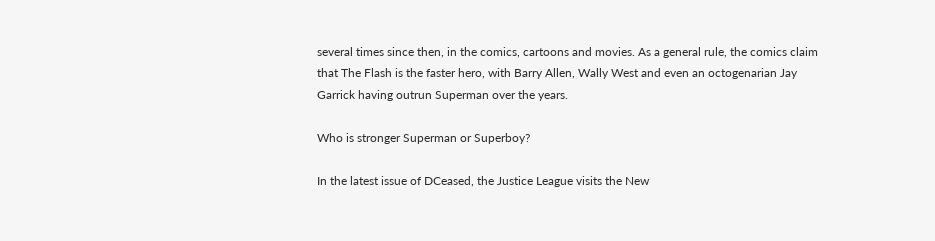several times since then, in the comics, cartoons and movies. As a general rule, the comics claim that The Flash is the faster hero, with Barry Allen, Wally West and even an octogenarian Jay Garrick having outrun Superman over the years.

Who is stronger Superman or Superboy?

In the latest issue of DCeased, the Justice League visits the New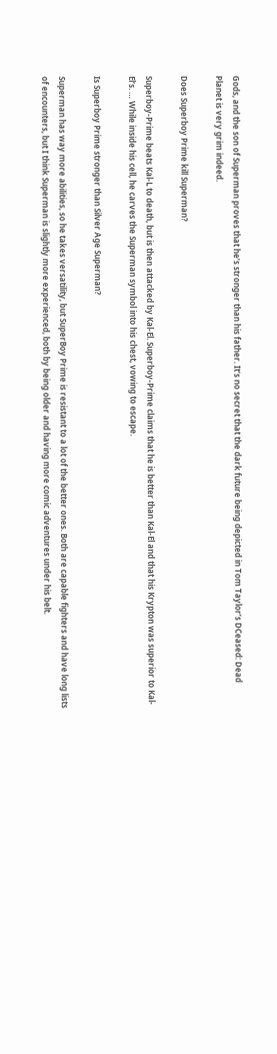Gods, and the son of Superman proves that he’s stronger than his father. It’s no secret that the dark future being depicted in Tom Taylor’s DCeased: Dead Planet is very grim indeed.

Does Superboy Prime kill Superman?

Superboy-Prime beats Kal-L to death, but is then attacked by Kal-El. Superboy-Prime claims that he is better than Kal-El and that his Krypton was superior to Kal-El’s. … While inside his cell, he carves the Superman symbol into his chest, vowing to escape.

Is Superboy Prime stronger than Silver Age Superman?

Superman has way more abilities, so he takes versatility, but SuperBoy Prime is resistant to a lot of the better ones. Both are capable fighters and have long lists of encounters, but I think Superman is slightly more experienced, both by being older and having more comic adventures under his belt.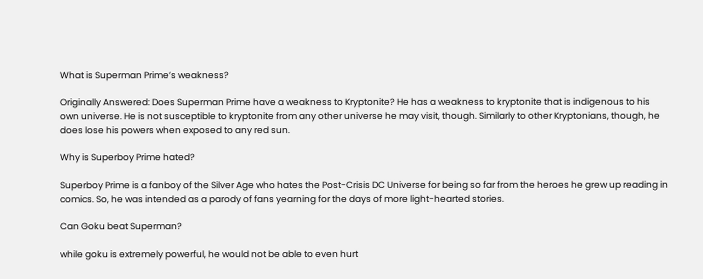What is Superman Prime’s weakness?

Originally Answered: Does Superman Prime have a weakness to Kryptonite? He has a weakness to kryptonite that is indigenous to his own universe. He is not susceptible to kryptonite from any other universe he may visit, though. Similarly to other Kryptonians, though, he does lose his powers when exposed to any red sun.

Why is Superboy Prime hated?

Superboy Prime is a fanboy of the Silver Age who hates the Post-Crisis DC Universe for being so far from the heroes he grew up reading in comics. So, he was intended as a parody of fans yearning for the days of more light-hearted stories.

Can Goku beat Superman?

while goku is extremely powerful, he would not be able to even hurt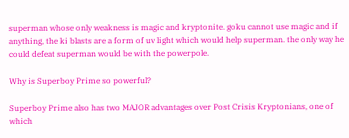superman whose only weakness is magic and kryptonite. goku cannot use magic and if anything, the ki blasts are a form of uv light which would help superman. the only way he could defeat superman would be with the powerpole.

Why is Superboy Prime so powerful?

Superboy Prime also has two MAJOR advantages over Post Crisis Kryptonians, one of which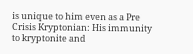is unique to him even as a Pre Crisis Kryptonian: His immunity to kryptonite and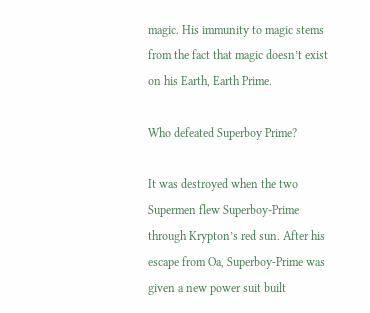magic. His immunity to magic stems from the fact that magic doesn’t exist on his Earth, Earth Prime.

Who defeated Superboy Prime?

It was destroyed when the two Supermen flew Superboy-Prime through Krypton’s red sun. After his escape from Oa, Superboy-Prime was given a new power suit built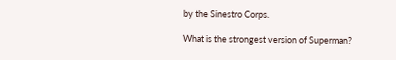by the Sinestro Corps.

What is the strongest version of Superman?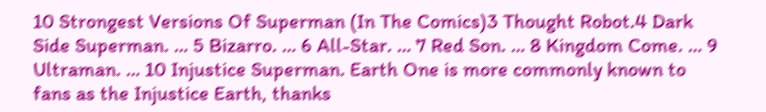10 Strongest Versions Of Superman (In The Comics)3 Thought Robot.4 Dark Side Superman. … 5 Bizarro. … 6 All-Star. … 7 Red Son. … 8 Kingdom Come. … 9 Ultraman. … 10 Injustice Superman. Earth One is more commonly known to fans as the Injustice Earth, thanks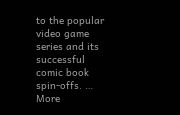to the popular video game series and its successful comic book spin-offs. … More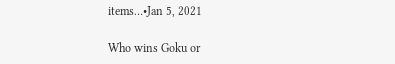items…•Jan 5, 2021

Who wins Goku or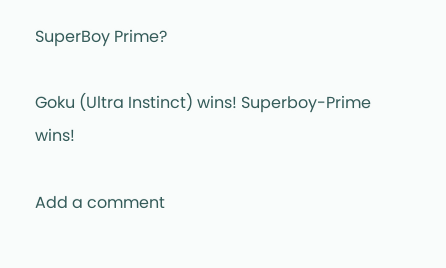SuperBoy Prime?

Goku (Ultra Instinct) wins! Superboy-Prime wins!

Add a comment